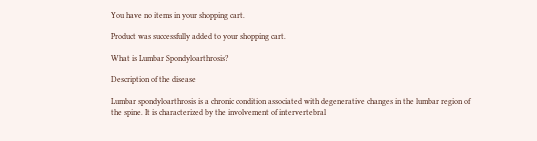You have no items in your shopping cart.

Product was successfully added to your shopping cart.

What is Lumbar Spondyloarthrosis?

Description of the disease

Lumbar spondyloarthrosis is a chronic condition associated with degenerative changes in the lumbar region of the spine. It is characterized by the involvement of intervertebral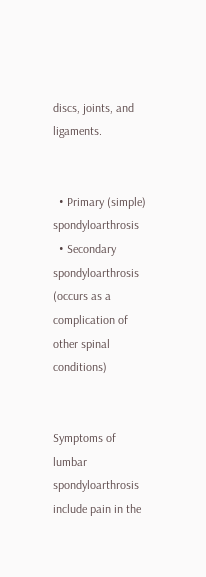discs, joints, and ligaments.


  • Primary (simple) spondyloarthrosis
  • Secondary spondyloarthrosis (occurs as a complication of other spinal conditions)


Symptoms of lumbar spondyloarthrosis include pain in the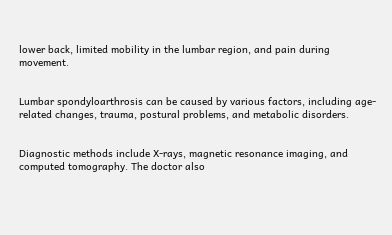lower back, limited mobility in the lumbar region, and pain during movement.


Lumbar spondyloarthrosis can be caused by various factors, including age-related changes, trauma, postural problems, and metabolic disorders.


Diagnostic methods include X-rays, magnetic resonance imaging, and computed tomography. The doctor also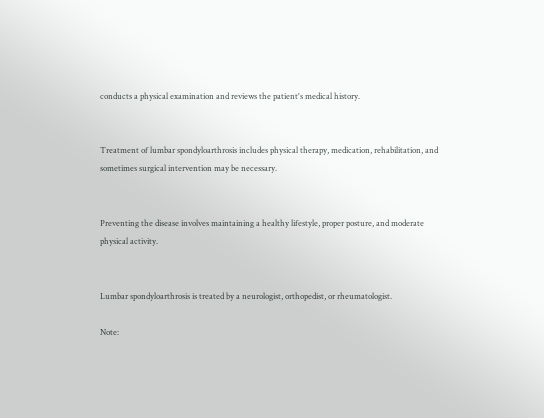conducts a physical examination and reviews the patient's medical history.


Treatment of lumbar spondyloarthrosis includes physical therapy, medication, rehabilitation, and sometimes surgical intervention may be necessary.


Preventing the disease involves maintaining a healthy lifestyle, proper posture, and moderate physical activity.


Lumbar spondyloarthrosis is treated by a neurologist, orthopedist, or rheumatologist.

Note: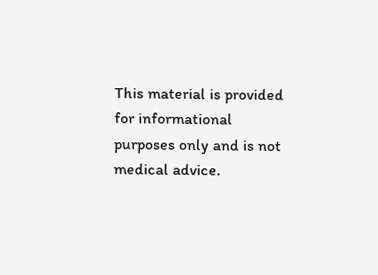This material is provided for informational purposes only and is not medical advice.